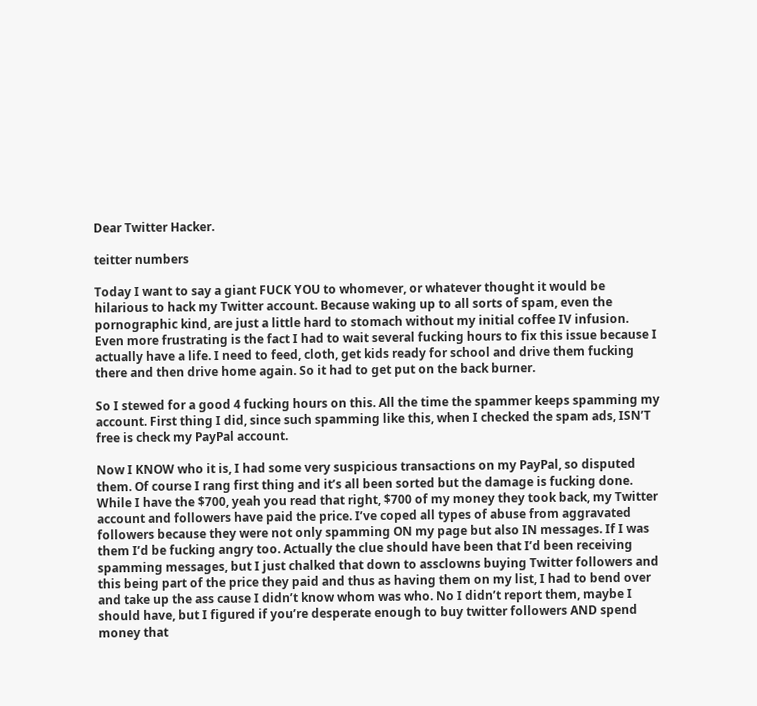Dear Twitter Hacker.

teitter numbers

Today I want to say a giant FUCK YOU to whomever, or whatever thought it would be hilarious to hack my Twitter account. Because waking up to all sorts of spam, even the pornographic kind, are just a little hard to stomach without my initial coffee IV infusion. Even more frustrating is the fact I had to wait several fucking hours to fix this issue because I actually have a life. I need to feed, cloth, get kids ready for school and drive them fucking there and then drive home again. So it had to get put on the back burner.

So I stewed for a good 4 fucking hours on this. All the time the spammer keeps spamming my account. First thing I did, since such spamming like this, when I checked the spam ads, ISN’T free is check my PayPal account.

Now I KNOW who it is, I had some very suspicious transactions on my PayPal, so disputed them. Of course I rang first thing and it’s all been sorted but the damage is fucking done. While I have the $700, yeah you read that right, $700 of my money they took back, my Twitter account and followers have paid the price. I’ve coped all types of abuse from aggravated followers because they were not only spamming ON my page but also IN messages. If I was them I’d be fucking angry too. Actually the clue should have been that I’d been receiving spamming messages, but I just chalked that down to assclowns buying Twitter followers and this being part of the price they paid and thus as having them on my list, I had to bend over and take up the ass cause I didn’t know whom was who. No I didn’t report them, maybe I should have, but I figured if you’re desperate enough to buy twitter followers AND spend money that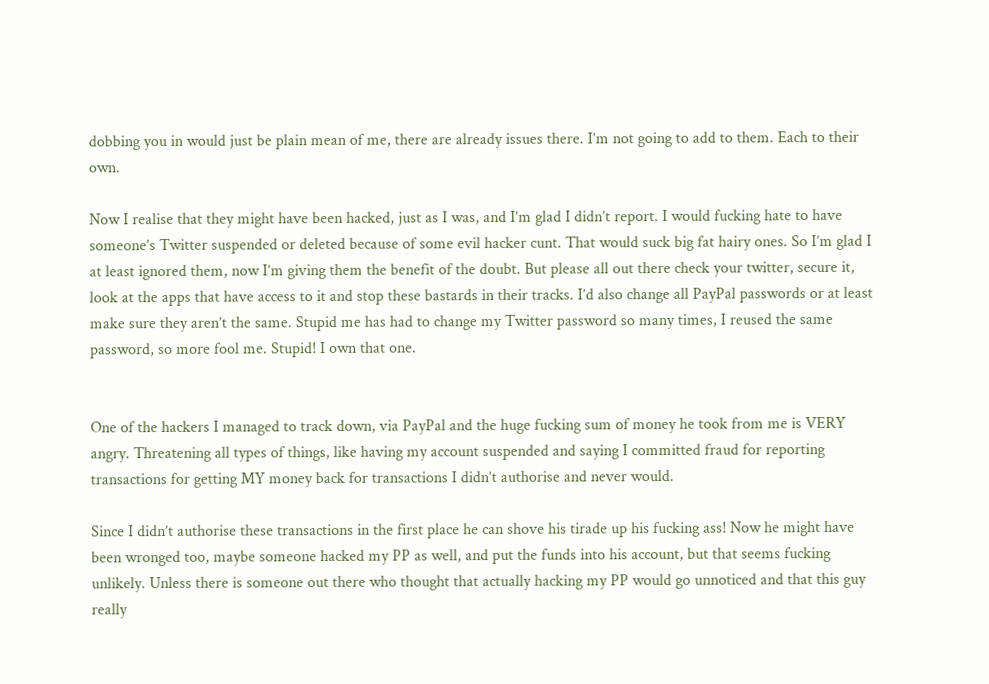dobbing you in would just be plain mean of me, there are already issues there. I’m not going to add to them. Each to their own.

Now I realise that they might have been hacked, just as I was, and I’m glad I didn’t report. I would fucking hate to have someone’s Twitter suspended or deleted because of some evil hacker cunt. That would suck big fat hairy ones. So I’m glad I at least ignored them, now I’m giving them the benefit of the doubt. But please all out there check your twitter, secure it, look at the apps that have access to it and stop these bastards in their tracks. I’d also change all PayPal passwords or at least make sure they aren’t the same. Stupid me has had to change my Twitter password so many times, I reused the same password, so more fool me. Stupid! I own that one.


One of the hackers I managed to track down, via PayPal and the huge fucking sum of money he took from me is VERY angry. Threatening all types of things, like having my account suspended and saying I committed fraud for reporting transactions for getting MY money back for transactions I didn’t authorise and never would.

Since I didn’t authorise these transactions in the first place he can shove his tirade up his fucking ass! Now he might have been wronged too, maybe someone hacked my PP as well, and put the funds into his account, but that seems fucking unlikely. Unless there is someone out there who thought that actually hacking my PP would go unnoticed and that this guy really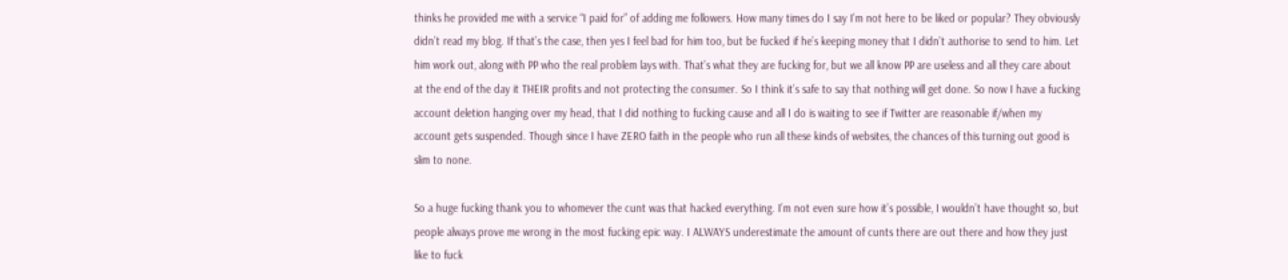thinks he provided me with a service “I paid for” of adding me followers. How many times do I say I’m not here to be liked or popular? They obviously didn’t read my blog. If that’s the case, then yes I feel bad for him too, but be fucked if he’s keeping money that I didn’t authorise to send to him. Let him work out, along with PP who the real problem lays with. That’s what they are fucking for, but we all know PP are useless and all they care about at the end of the day it THEIR profits and not protecting the consumer. So I think it’s safe to say that nothing will get done. So now I have a fucking account deletion hanging over my head, that I did nothing to fucking cause and all I do is waiting to see if Twitter are reasonable if/when my account gets suspended. Though since I have ZERO faith in the people who run all these kinds of websites, the chances of this turning out good is slim to none.

So a huge fucking thank you to whomever the cunt was that hacked everything. I’m not even sure how it’s possible, I wouldn’t have thought so, but people always prove me wrong in the most fucking epic way. I ALWAYS underestimate the amount of cunts there are out there and how they just like to fuck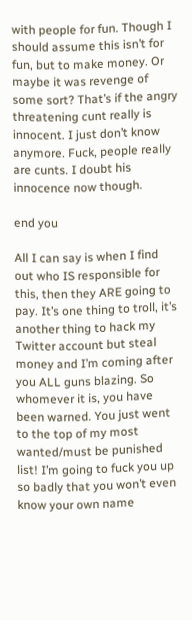with people for fun. Though I should assume this isn’t for fun, but to make money. Or maybe it was revenge of some sort? That’s if the angry threatening cunt really is innocent. I just don’t know anymore. Fuck, people really are cunts. I doubt his innocence now though.

end you

All I can say is when I find out who IS responsible for this, then they ARE going to pay. It’s one thing to troll, it’s another thing to hack my Twitter account but steal money and I’m coming after you ALL guns blazing. So whomever it is, you have been warned. You just went to the top of my most wanted/must be punished list! I’m going to fuck you up so badly that you won’t even know your own name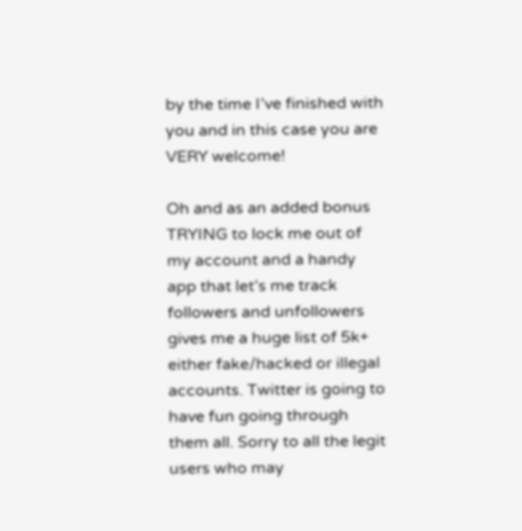by the time I’ve finished with you and in this case you are VERY welcome!

Oh and as an added bonus TRYING to lock me out of my account and a handy app that let’s me track followers and unfollowers gives me a huge list of 5k+ either fake/hacked or illegal accounts. Twitter is going to have fun going through them all. Sorry to all the legit users who may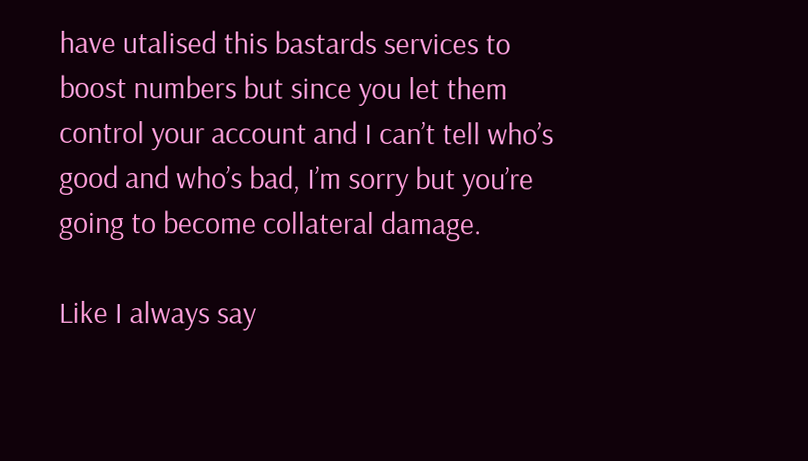have utalised this bastards services to boost numbers but since you let them control your account and I can’t tell who’s good and who’s bad, I’m sorry but you’re going to become collateral damage.

Like I always say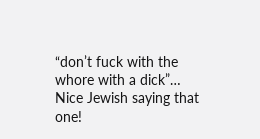“don’t fuck with the whore with a dick”… Nice Jewish saying that one!